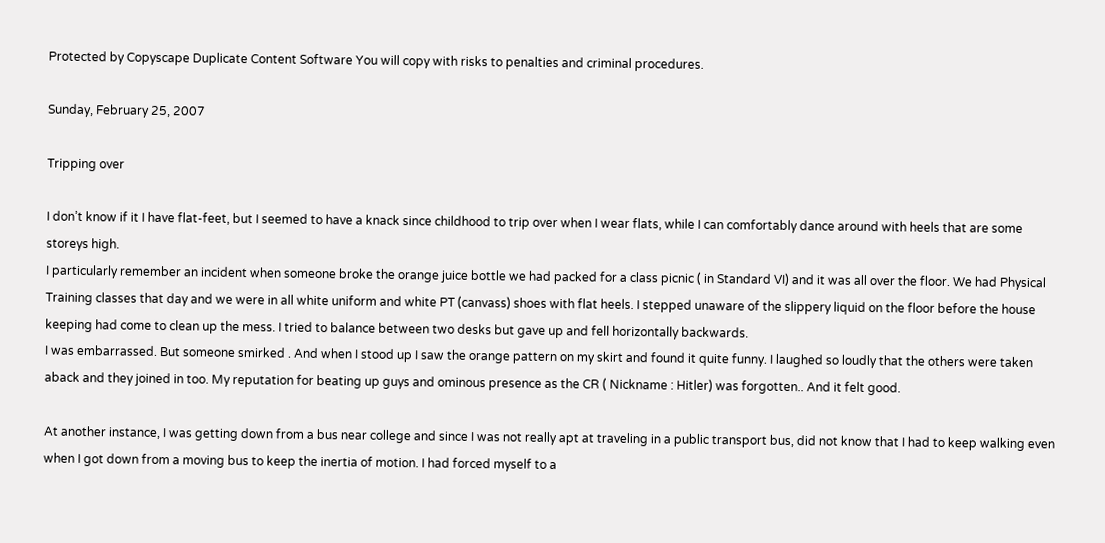Protected by Copyscape Duplicate Content Software You will copy with risks to penalties and criminal procedures.

Sunday, February 25, 2007

Tripping over

I don’t know if it I have flat-feet, but I seemed to have a knack since childhood to trip over when I wear flats, while I can comfortably dance around with heels that are some storeys high.
I particularly remember an incident when someone broke the orange juice bottle we had packed for a class picnic ( in Standard VI) and it was all over the floor. We had Physical Training classes that day and we were in all white uniform and white PT (canvass) shoes with flat heels. I stepped unaware of the slippery liquid on the floor before the house keeping had come to clean up the mess. I tried to balance between two desks but gave up and fell horizontally backwards.
I was embarrassed. But someone smirked . And when I stood up I saw the orange pattern on my skirt and found it quite funny. I laughed so loudly that the others were taken aback and they joined in too. My reputation for beating up guys and ominous presence as the CR ( Nickname : Hitler) was forgotten.. And it felt good.

At another instance, I was getting down from a bus near college and since I was not really apt at traveling in a public transport bus, did not know that I had to keep walking even when I got down from a moving bus to keep the inertia of motion. I had forced myself to a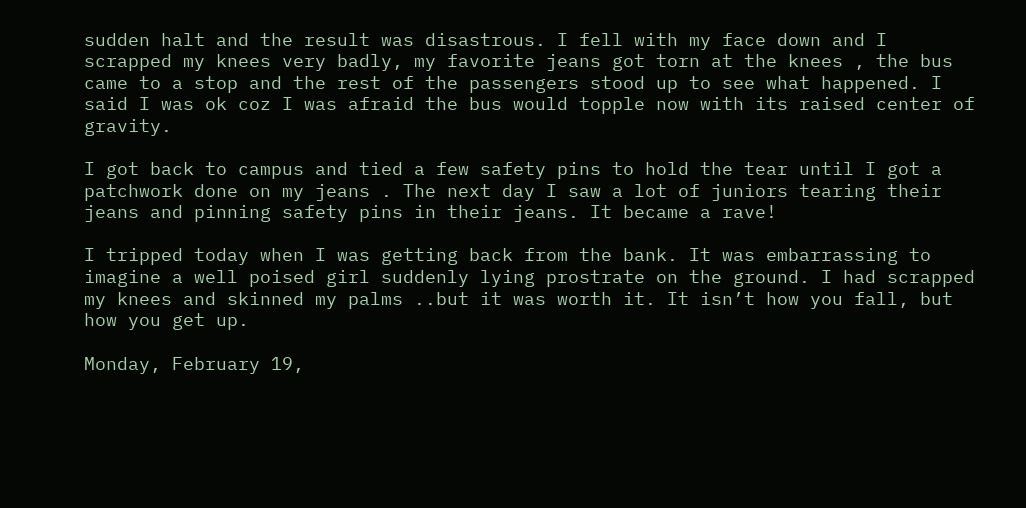sudden halt and the result was disastrous. I fell with my face down and I scrapped my knees very badly, my favorite jeans got torn at the knees , the bus came to a stop and the rest of the passengers stood up to see what happened. I said I was ok coz I was afraid the bus would topple now with its raised center of gravity.

I got back to campus and tied a few safety pins to hold the tear until I got a patchwork done on my jeans . The next day I saw a lot of juniors tearing their jeans and pinning safety pins in their jeans. It became a rave!

I tripped today when I was getting back from the bank. It was embarrassing to imagine a well poised girl suddenly lying prostrate on the ground. I had scrapped my knees and skinned my palms ..but it was worth it. It isn’t how you fall, but how you get up.

Monday, February 19,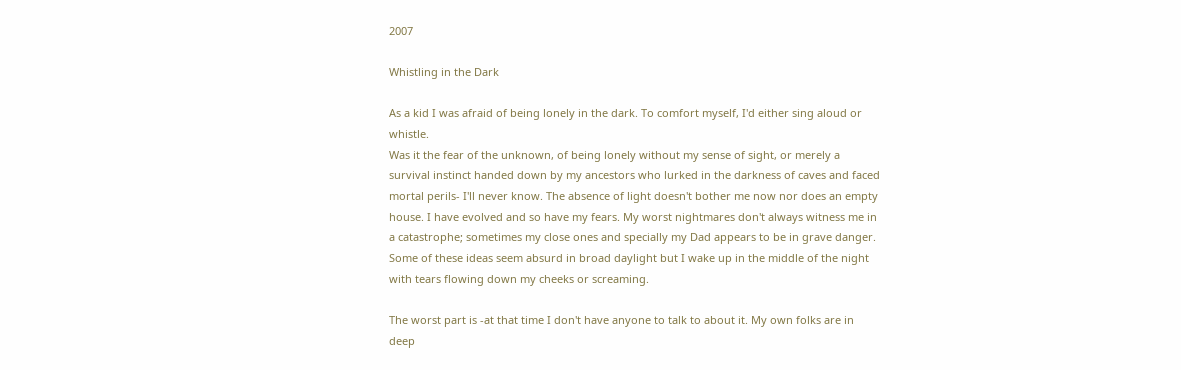2007

Whistling in the Dark

As a kid I was afraid of being lonely in the dark. To comfort myself, I'd either sing aloud or whistle.
Was it the fear of the unknown, of being lonely without my sense of sight, or merely a survival instinct handed down by my ancestors who lurked in the darkness of caves and faced mortal perils- I'll never know. The absence of light doesn't bother me now nor does an empty house. I have evolved and so have my fears. My worst nightmares don't always witness me in a catastrophe; sometimes my close ones and specially my Dad appears to be in grave danger. Some of these ideas seem absurd in broad daylight but I wake up in the middle of the night with tears flowing down my cheeks or screaming.

The worst part is -at that time I don't have anyone to talk to about it. My own folks are in deep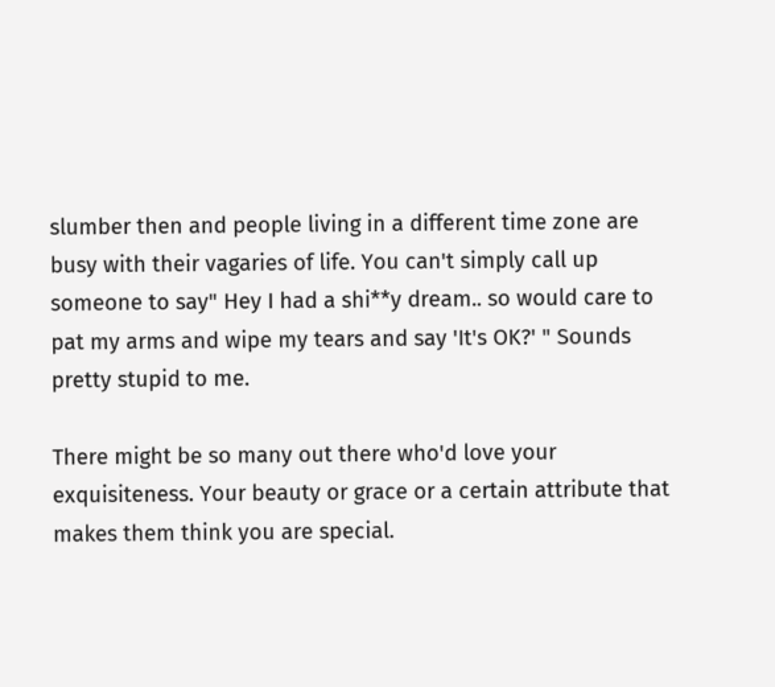slumber then and people living in a different time zone are busy with their vagaries of life. You can't simply call up someone to say" Hey I had a shi**y dream.. so would care to pat my arms and wipe my tears and say 'It's OK?' " Sounds pretty stupid to me.

There might be so many out there who'd love your exquisiteness. Your beauty or grace or a certain attribute that makes them think you are special.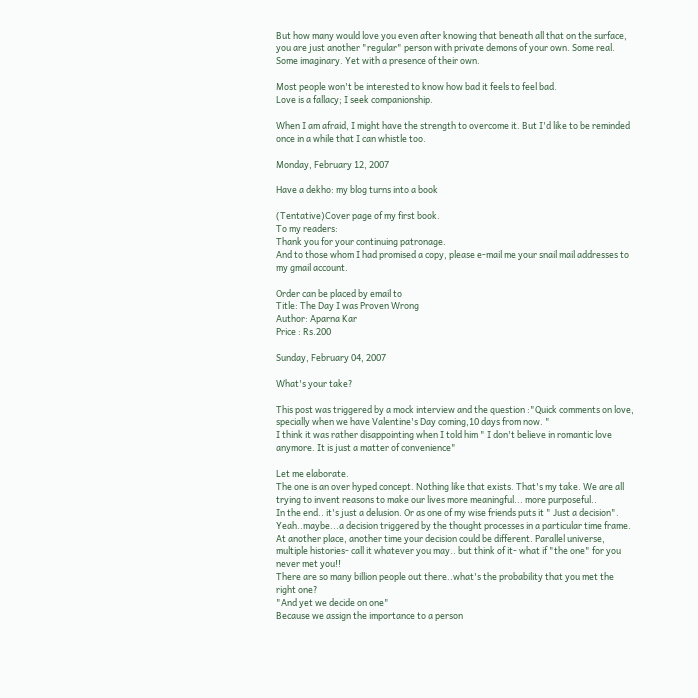But how many would love you even after knowing that beneath all that on the surface, you are just another "regular" person with private demons of your own. Some real. Some imaginary. Yet with a presence of their own.

Most people won't be interested to know how bad it feels to feel bad.
Love is a fallacy; I seek companionship.

When I am afraid, I might have the strength to overcome it. But I'd like to be reminded once in a while that I can whistle too.

Monday, February 12, 2007

Have a dekho: my blog turns into a book

(Tentative)Cover page of my first book.
To my readers:
Thank you for your continuing patronage.
And to those whom I had promised a copy, please e-mail me your snail mail addresses to my gmail account.

Order can be placed by email to
Title: The Day I was Proven Wrong
Author: Aparna Kar
Price : Rs.200

Sunday, February 04, 2007

What's your take?

This post was triggered by a mock interview and the question :"Quick comments on love, specially when we have Valentine's Day coming,10 days from now. "
I think it was rather disappointing when I told him " I don't believe in romantic love anymore. It is just a matter of convenience"

Let me elaborate.
The one is an over hyped concept. Nothing like that exists. That's my take. We are all trying to invent reasons to make our lives more meaningful... more purposeful..
In the end.. it's just a delusion. Or as one of my wise friends puts it " Just a decision". Yeah..maybe...a decision triggered by the thought processes in a particular time frame. At another place, another time your decision could be different. Parallel universe, multiple histories- call it whatever you may.. but think of it- what if "the one" for you never met you!!
There are so many billion people out there..what's the probability that you met the right one?
"And yet we decide on one"
Because we assign the importance to a person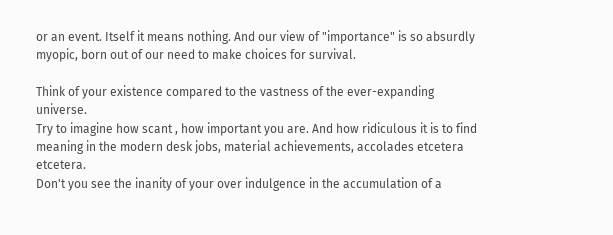or an event. Itself it means nothing. And our view of "importance" is so absurdly myopic, born out of our need to make choices for survival.

Think of your existence compared to the vastness of the ever-expanding universe.
Try to imagine how scant , how important you are. And how ridiculous it is to find meaning in the modern desk jobs, material achievements, accolades etcetera etcetera.
Don't you see the inanity of your over indulgence in the accumulation of a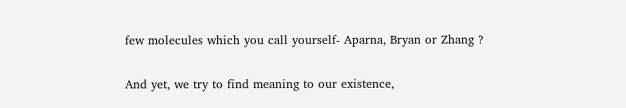few molecules which you call yourself- Aparna, Bryan or Zhang ?

And yet, we try to find meaning to our existence,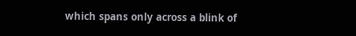which spans only across a blink of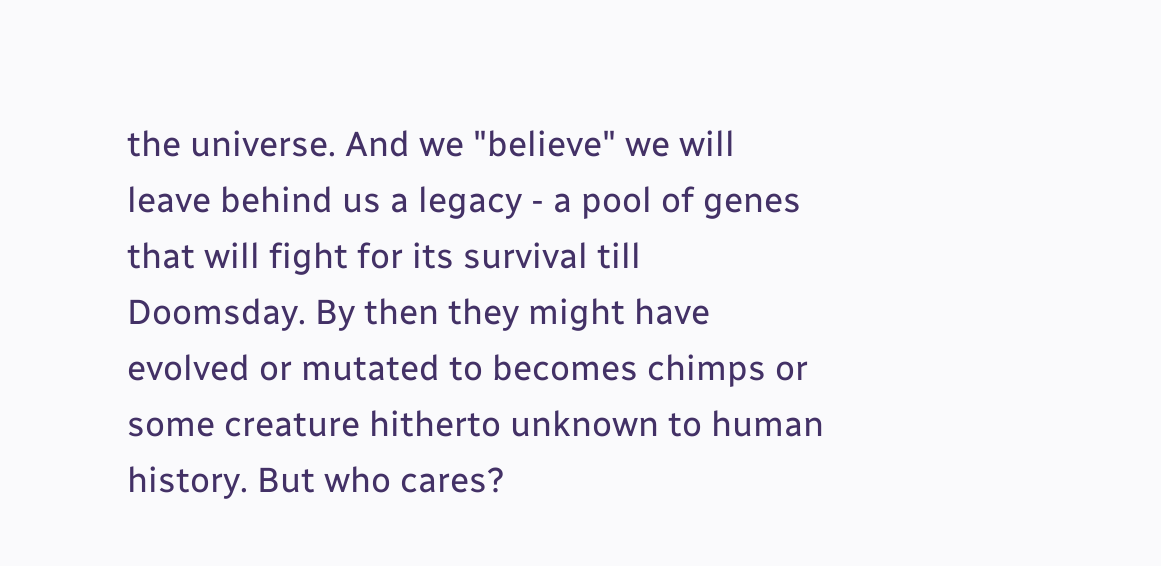the universe. And we "believe" we will leave behind us a legacy - a pool of genes that will fight for its survival till Doomsday. By then they might have evolved or mutated to becomes chimps or some creature hitherto unknown to human history. But who cares?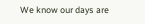We know our days are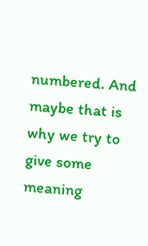numbered. And maybe that is why we try to give some meaning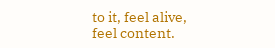to it, feel alive, feel content.